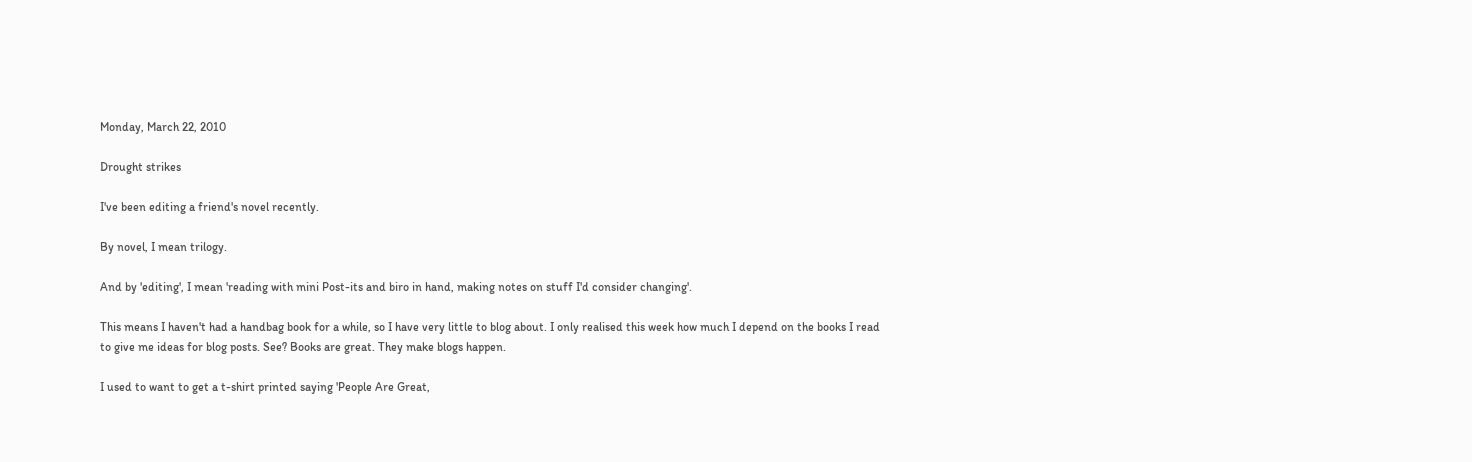Monday, March 22, 2010

Drought strikes

I've been editing a friend's novel recently.

By novel, I mean trilogy.

And by 'editing', I mean 'reading with mini Post-its and biro in hand, making notes on stuff I'd consider changing'.

This means I haven't had a handbag book for a while, so I have very little to blog about. I only realised this week how much I depend on the books I read to give me ideas for blog posts. See? Books are great. They make blogs happen.

I used to want to get a t-shirt printed saying 'People Are Great,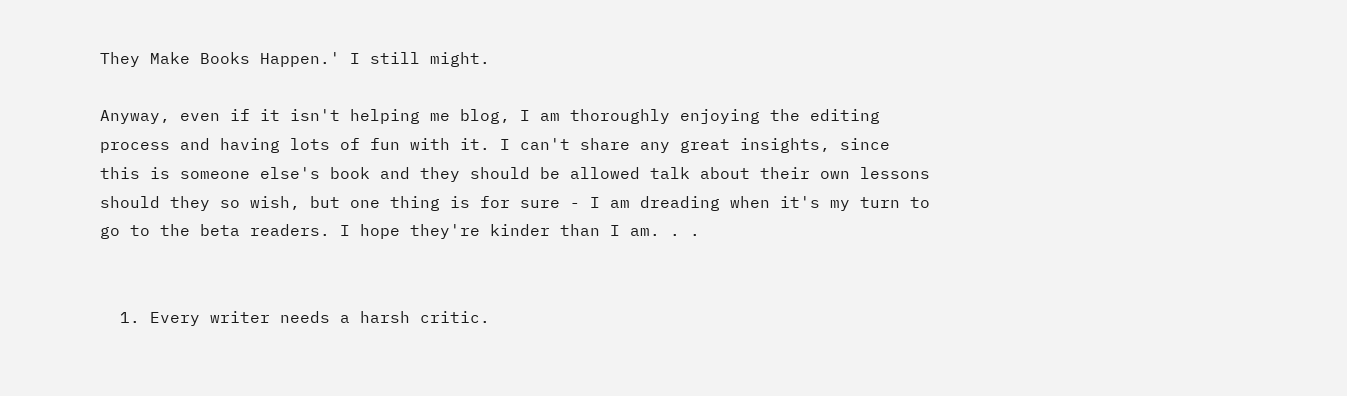They Make Books Happen.' I still might.

Anyway, even if it isn't helping me blog, I am thoroughly enjoying the editing process and having lots of fun with it. I can't share any great insights, since this is someone else's book and they should be allowed talk about their own lessons should they so wish, but one thing is for sure - I am dreading when it's my turn to go to the beta readers. I hope they're kinder than I am. . .


  1. Every writer needs a harsh critic.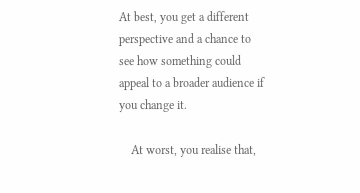At best, you get a different perspective and a chance to see how something could appeal to a broader audience if you change it.

    At worst, you realise that,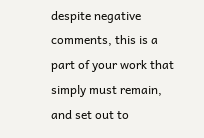despite negative comments, this is a part of your work that simply must remain, and set out to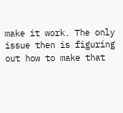make it work. The only issue then is figuring out how to make that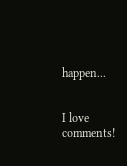happen...


I love comments!